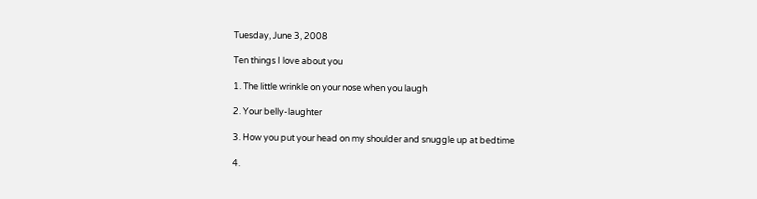Tuesday, June 3, 2008

Ten things I love about you

1. The little wrinkle on your nose when you laugh

2. Your belly-laughter

3. How you put your head on my shoulder and snuggle up at bedtime

4.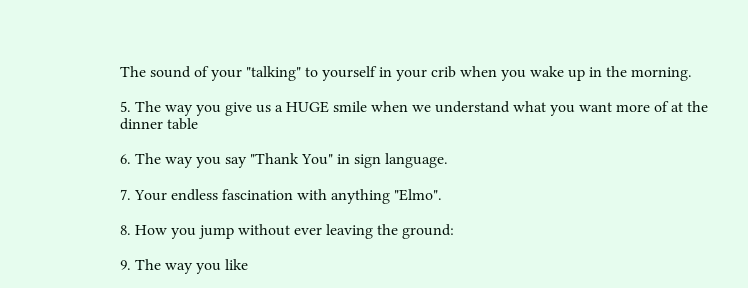The sound of your "talking" to yourself in your crib when you wake up in the morning.

5. The way you give us a HUGE smile when we understand what you want more of at the dinner table

6. The way you say "Thank You" in sign language.

7. Your endless fascination with anything "Elmo".

8. How you jump without ever leaving the ground:

9. The way you like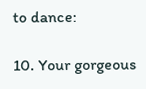to dance:

10. Your gorgeous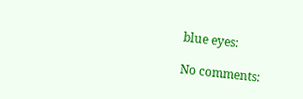blue eyes:

No comments: